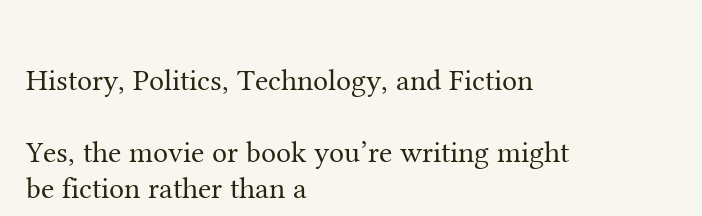History, Politics, Technology, and Fiction

Yes, the movie or book you’re writing might be fiction rather than a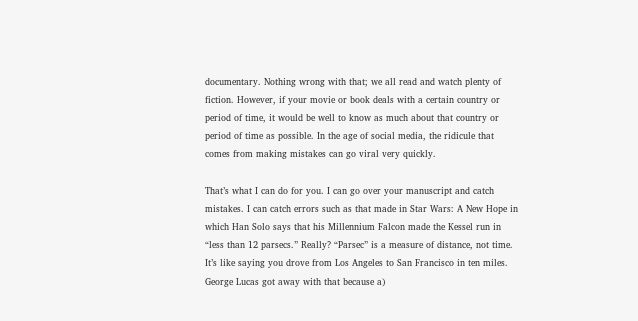documentary. Nothing wrong with that; we all read and watch plenty of fiction. However, if your movie or book deals with a certain country or period of time, it would be well to know as much about that country or period of time as possible. In the age of social media, the ridicule that comes from making mistakes can go viral very quickly.

That’s what I can do for you. I can go over your manuscript and catch mistakes. I can catch errors such as that made in Star Wars: A New Hope in which Han Solo says that his Millennium Falcon made the Kessel run in “less than 12 parsecs.” Really? “Parsec” is a measure of distance, not time. It’s like saying you drove from Los Angeles to San Francisco in ten miles. George Lucas got away with that because a)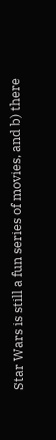Star Wars is still a fun series of movies, and b) there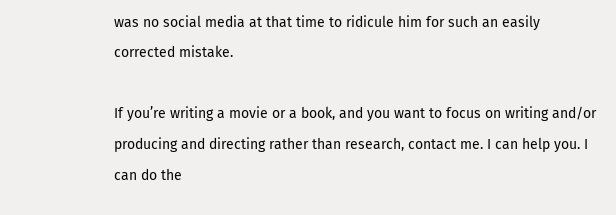was no social media at that time to ridicule him for such an easily corrected mistake.

If you’re writing a movie or a book, and you want to focus on writing and/or producing and directing rather than research, contact me. I can help you. I can do the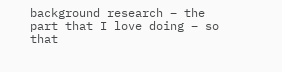background research – the part that I love doing – so that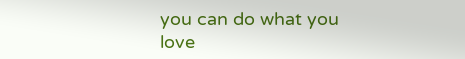you can do what you love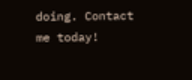doing. Contact me today!